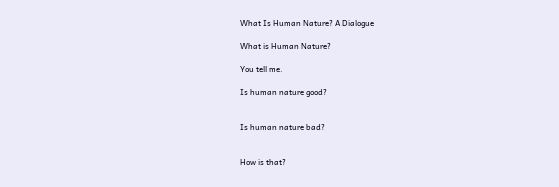What Is Human Nature? A Dialogue

What is Human Nature?

You tell me.

Is human nature good?


Is human nature bad?


How is that?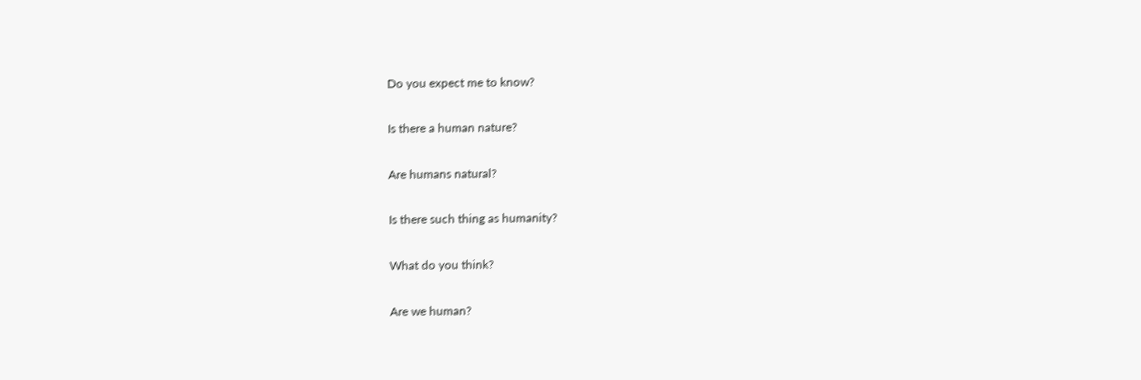Do you expect me to know?

Is there a human nature?

Are humans natural?

Is there such thing as humanity?

What do you think?

Are we human?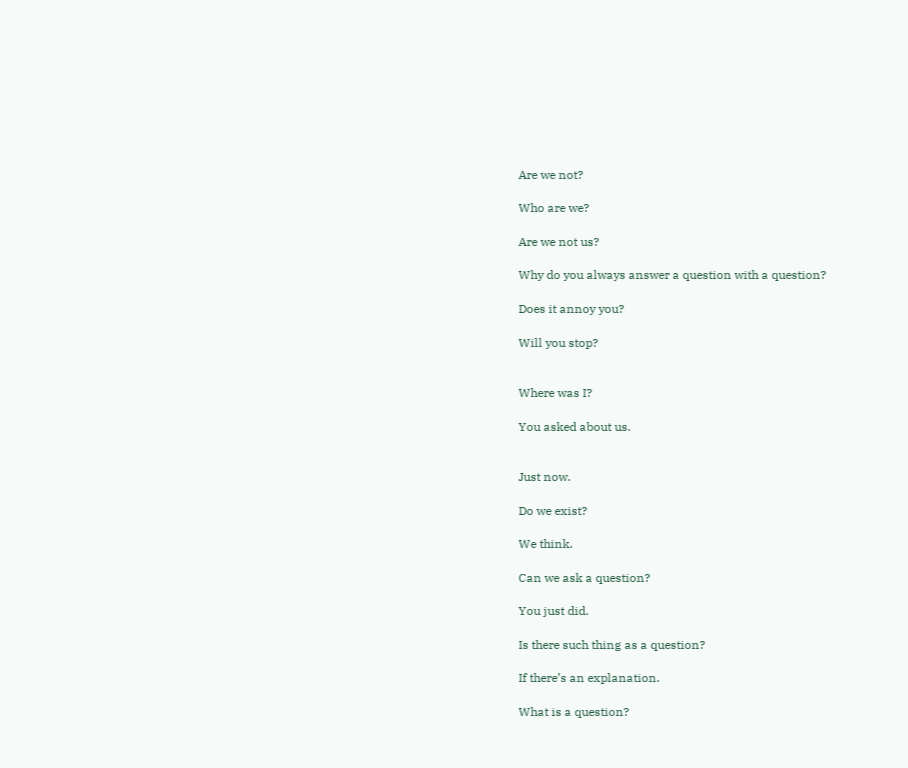Are we not?

Who are we?

Are we not us?

Why do you always answer a question with a question?

Does it annoy you?

Will you stop?


Where was I?

You asked about us.


Just now.

Do we exist?

We think.

Can we ask a question?

You just did.

Is there such thing as a question?

If there’s an explanation.

What is a question?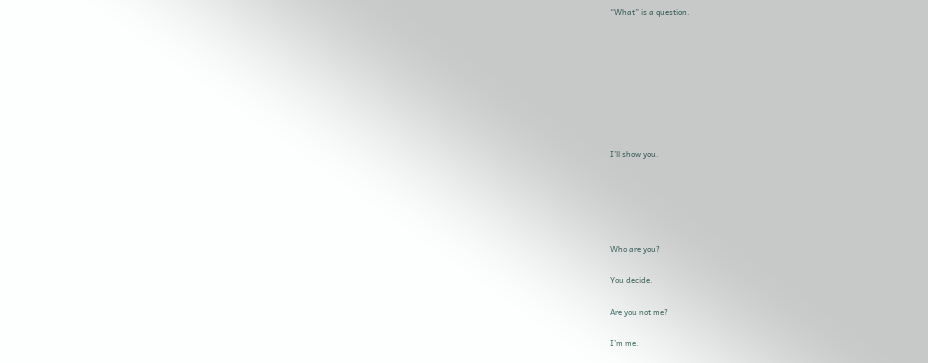“What” is a question.








I’ll show you.





Who are you?

You decide.

Are you not me?

I’m me.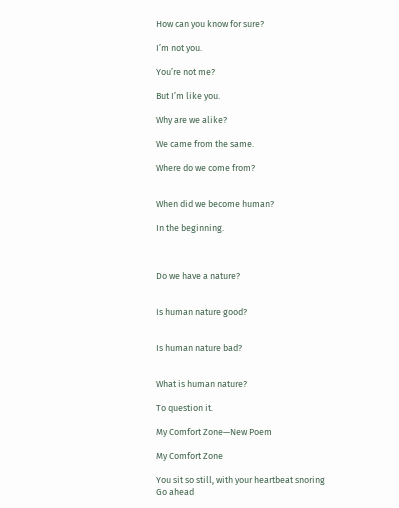How can you know for sure?

I’m not you.

You’re not me?

But I’m like you.

Why are we alike?

We came from the same.

Where do we come from?


When did we become human?

In the beginning.



Do we have a nature?


Is human nature good?


Is human nature bad?


What is human nature?

To question it.

My Comfort Zone—New Poem

My Comfort Zone

You sit so still, with your heartbeat snoring
Go ahead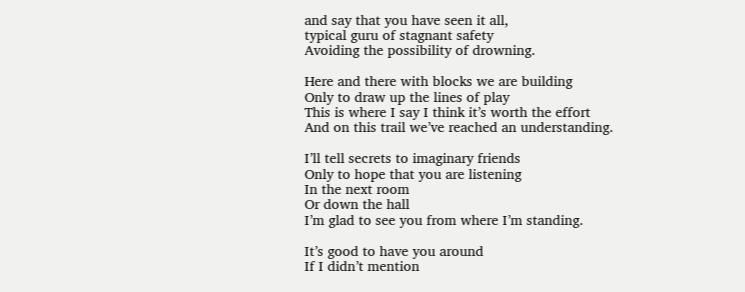and say that you have seen it all,
typical guru of stagnant safety
Avoiding the possibility of drowning.

Here and there with blocks we are building
Only to draw up the lines of play
This is where I say I think it’s worth the effort
And on this trail we’ve reached an understanding.

I’ll tell secrets to imaginary friends
Only to hope that you are listening
In the next room
Or down the hall
I’m glad to see you from where I’m standing.

It’s good to have you around
If I didn’t mention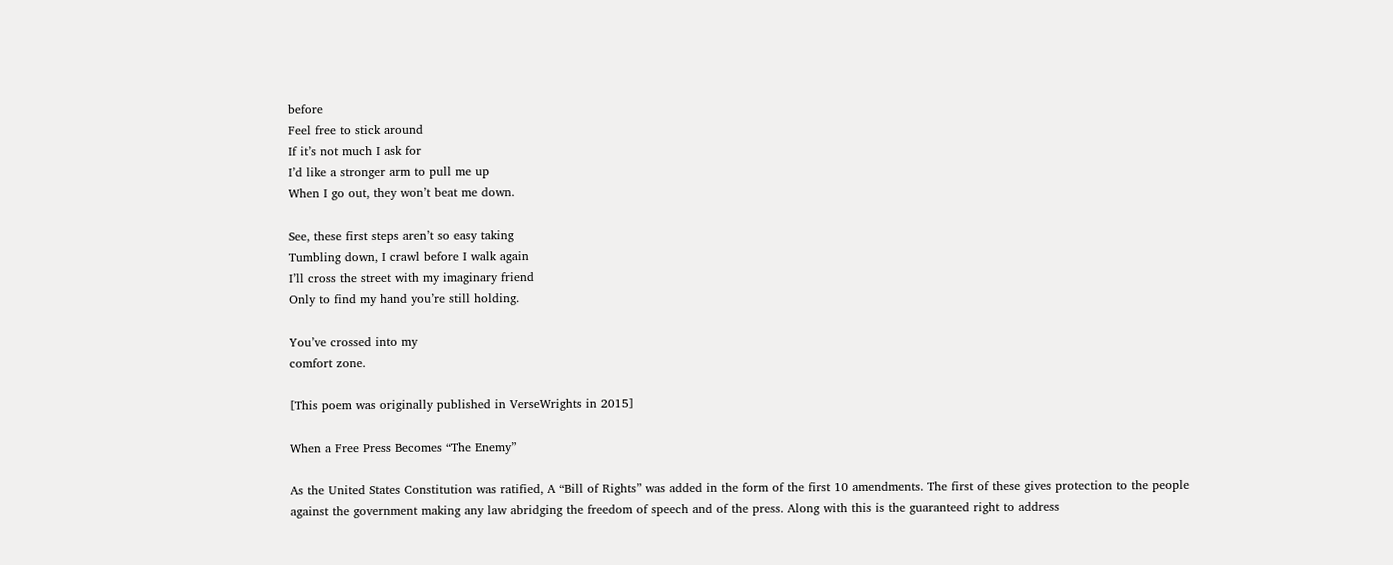before
Feel free to stick around
If it’s not much I ask for
I’d like a stronger arm to pull me up
When I go out, they won’t beat me down.

See, these first steps aren’t so easy taking
Tumbling down, I crawl before I walk again
I’ll cross the street with my imaginary friend
Only to find my hand you’re still holding.

You’ve crossed into my
comfort zone.

[This poem was originally published in VerseWrights in 2015]

When a Free Press Becomes “The Enemy”

As the United States Constitution was ratified, A “Bill of Rights” was added in the form of the first 10 amendments. The first of these gives protection to the people against the government making any law abridging the freedom of speech and of the press. Along with this is the guaranteed right to address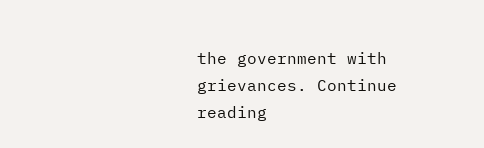the government with grievances. Continue reading